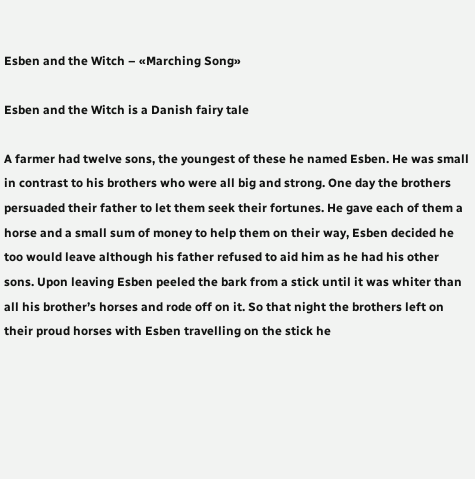Esben and the Witch – «Marching Song»

Esben and the Witch is a Danish fairy tale

A farmer had twelve sons, the youngest of these he named Esben. He was small in contrast to his brothers who were all big and strong. One day the brothers persuaded their father to let them seek their fortunes. He gave each of them a horse and a small sum of money to help them on their way, Esben decided he too would leave although his father refused to aid him as he had his other sons. Upon leaving Esben peeled the bark from a stick until it was whiter than all his brother’s horses and rode off on it. So that night the brothers left on their proud horses with Esben travelling on the stick he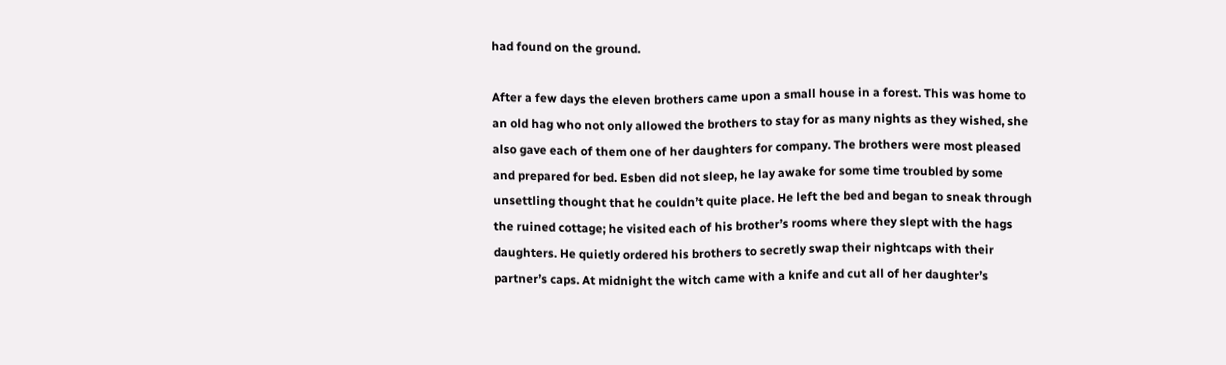had found on the ground.

After a few days the eleven brothers came upon a small house in a forest. This was home to an old hag who not only allowed the brothers to stay for as many nights as they wished, she also gave each of them one of her daughters for company. The brothers were most pleased and prepared for bed. Esben did not sleep, he lay awake for some time troubled by some unsettling thought that he couldn’t quite place. He left the bed and began to sneak through the ruined cottage; he visited each of his brother’s rooms where they slept with the hags daughters. He quietly ordered his brothers to secretly swap their nightcaps with their partner’s caps. At midnight the witch came with a knife and cut all of her daughter’s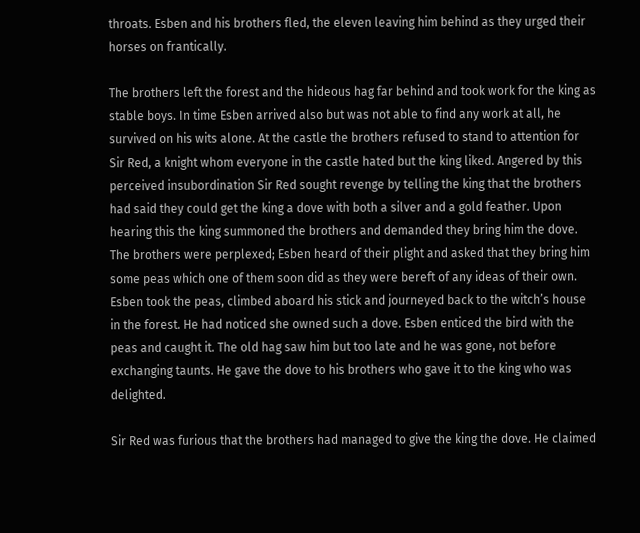throats. Esben and his brothers fled, the eleven leaving him behind as they urged their horses on frantically.

The brothers left the forest and the hideous hag far behind and took work for the king as stable boys. In time Esben arrived also but was not able to find any work at all, he survived on his wits alone. At the castle the brothers refused to stand to attention for Sir Red, a knight whom everyone in the castle hated but the king liked. Angered by this perceived insubordination Sir Red sought revenge by telling the king that the brothers had said they could get the king a dove with both a silver and a gold feather. Upon hearing this the king summoned the brothers and demanded they bring him the dove. The brothers were perplexed; Esben heard of their plight and asked that they bring him some peas which one of them soon did as they were bereft of any ideas of their own. Esben took the peas, climbed aboard his stick and journeyed back to the witch’s house in the forest. He had noticed she owned such a dove. Esben enticed the bird with the peas and caught it. The old hag saw him but too late and he was gone, not before exchanging taunts. He gave the dove to his brothers who gave it to the king who was delighted.

Sir Red was furious that the brothers had managed to give the king the dove. He claimed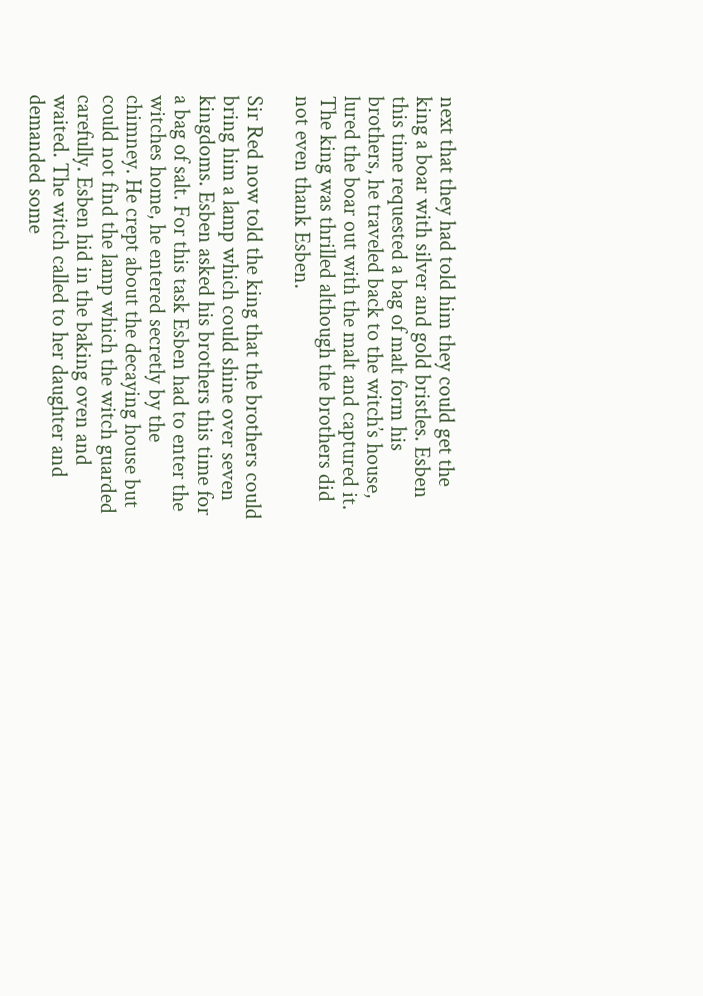next that they had told him they could get the king a boar with silver and gold bristles. Esben this time requested a bag of malt form his brothers, he traveled back to the witch’s house, lured the boar out with the malt and captured it. The king was thrilled although the brothers did not even thank Esben.

Sir Red now told the king that the brothers could bring him a lamp which could shine over seven kingdoms. Esben asked his brothers this time for a bag of salt. For this task Esben had to enter the witches home, he entered secretly by the chimney. He crept about the decaying house but could not find the lamp which the witch guarded carefully. Esben hid in the baking oven and waited. The witch called to her daughter and demanded some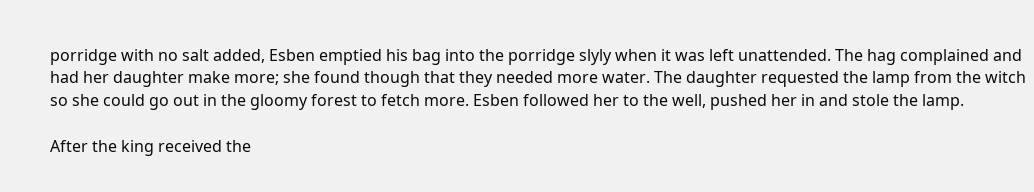porridge with no salt added, Esben emptied his bag into the porridge slyly when it was left unattended. The hag complained and had her daughter make more; she found though that they needed more water. The daughter requested the lamp from the witch so she could go out in the gloomy forest to fetch more. Esben followed her to the well, pushed her in and stole the lamp.

After the king received the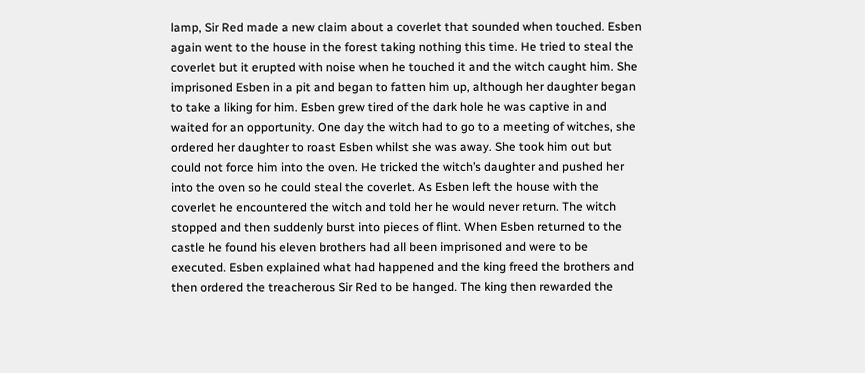lamp, Sir Red made a new claim about a coverlet that sounded when touched. Esben again went to the house in the forest taking nothing this time. He tried to steal the coverlet but it erupted with noise when he touched it and the witch caught him. She imprisoned Esben in a pit and began to fatten him up, although her daughter began to take a liking for him. Esben grew tired of the dark hole he was captive in and waited for an opportunity. One day the witch had to go to a meeting of witches, she ordered her daughter to roast Esben whilst she was away. She took him out but could not force him into the oven. He tricked the witch’s daughter and pushed her into the oven so he could steal the coverlet. As Esben left the house with the coverlet he encountered the witch and told her he would never return. The witch stopped and then suddenly burst into pieces of flint. When Esben returned to the castle he found his eleven brothers had all been imprisoned and were to be executed. Esben explained what had happened and the king freed the brothers and then ordered the treacherous Sir Red to be hanged. The king then rewarded the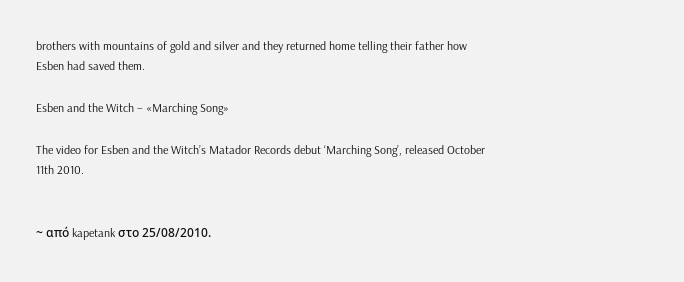brothers with mountains of gold and silver and they returned home telling their father how Esben had saved them.

Esben and the Witch – «Marching Song»

The video for Esben and the Witch’s Matador Records debut ‘Marching Song’, released October 11th 2010.


~ από kapetank στο 25/08/2010.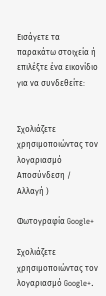Εισάγετε τα παρακάτω στοιχεία ή επιλέξτε ένα εικονίδιο για να συνδεθείτε:


Σχολιάζετε χρησιμοποιώντας τον λογαριασμό Αποσύνδεση /  Αλλαγή )

Φωτογραφία Google+

Σχολιάζετε χρησιμοποιώντας τον λογαριασμό Google+.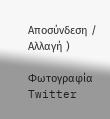Αποσύνδεση /  Αλλαγή )

Φωτογραφία Twitter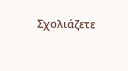Σχολιάζετε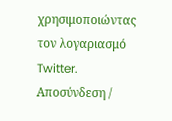χρησιμοποιώντας τον λογαριασμό Twitter. Αποσύνδεση /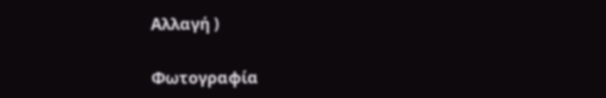Αλλαγή )

Φωτογραφία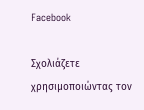Facebook

Σχολιάζετε χρησιμοποιώντας τον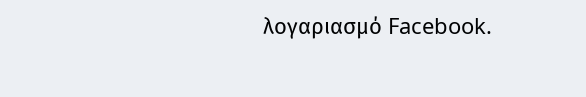λογαριασμό Facebook.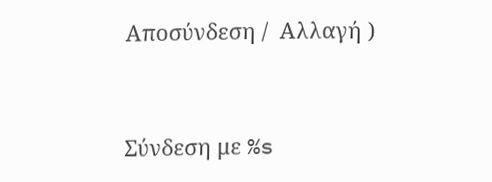Αποσύνδεση /  Αλλαγή )


Σύνδεση με %s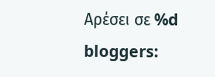Αρέσει σε %d bloggers: